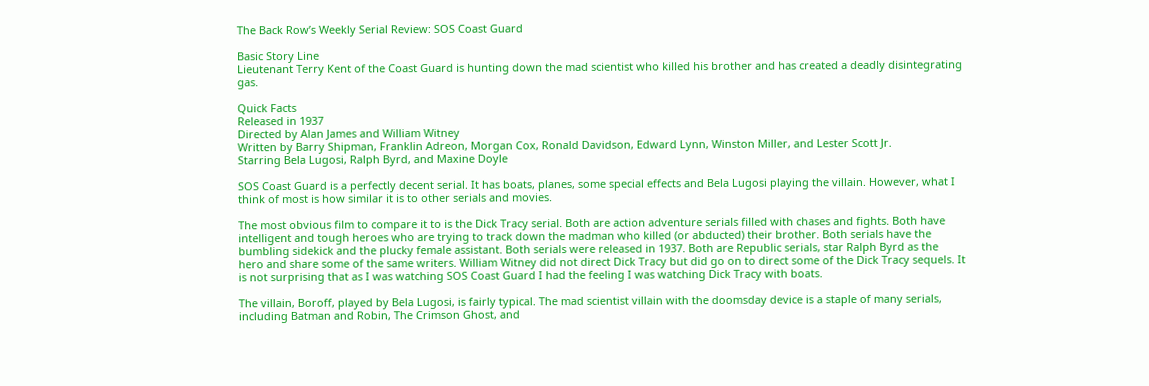The Back Row’s Weekly Serial Review: SOS Coast Guard

Basic Story Line
Lieutenant Terry Kent of the Coast Guard is hunting down the mad scientist who killed his brother and has created a deadly disintegrating gas.

Quick Facts
Released in 1937
Directed by Alan James and William Witney
Written by Barry Shipman, Franklin Adreon, Morgan Cox, Ronald Davidson, Edward Lynn, Winston Miller, and Lester Scott Jr.
Starring Bela Lugosi, Ralph Byrd, and Maxine Doyle

SOS Coast Guard is a perfectly decent serial. It has boats, planes, some special effects and Bela Lugosi playing the villain. However, what I think of most is how similar it is to other serials and movies.

The most obvious film to compare it to is the Dick Tracy serial. Both are action adventure serials filled with chases and fights. Both have intelligent and tough heroes who are trying to track down the madman who killed (or abducted) their brother. Both serials have the bumbling sidekick and the plucky female assistant. Both serials were released in 1937. Both are Republic serials, star Ralph Byrd as the hero and share some of the same writers. William Witney did not direct Dick Tracy but did go on to direct some of the Dick Tracy sequels. It is not surprising that as I was watching SOS Coast Guard I had the feeling I was watching Dick Tracy with boats.

The villain, Boroff, played by Bela Lugosi, is fairly typical. The mad scientist villain with the doomsday device is a staple of many serials, including Batman and Robin, The Crimson Ghost, and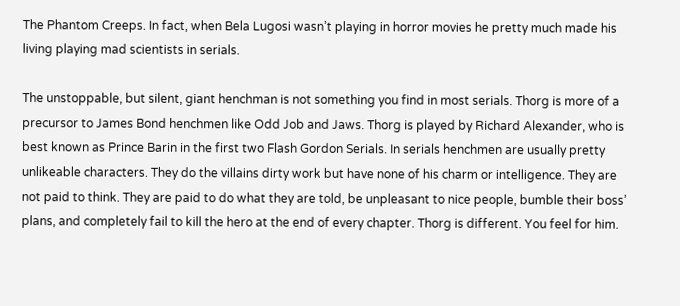The Phantom Creeps. In fact, when Bela Lugosi wasn’t playing in horror movies he pretty much made his living playing mad scientists in serials.

The unstoppable, but silent, giant henchman is not something you find in most serials. Thorg is more of a precursor to James Bond henchmen like Odd Job and Jaws. Thorg is played by Richard Alexander, who is best known as Prince Barin in the first two Flash Gordon Serials. In serials henchmen are usually pretty unlikeable characters. They do the villains dirty work but have none of his charm or intelligence. They are not paid to think. They are paid to do what they are told, be unpleasant to nice people, bumble their boss’ plans, and completely fail to kill the hero at the end of every chapter. Thorg is different. You feel for him.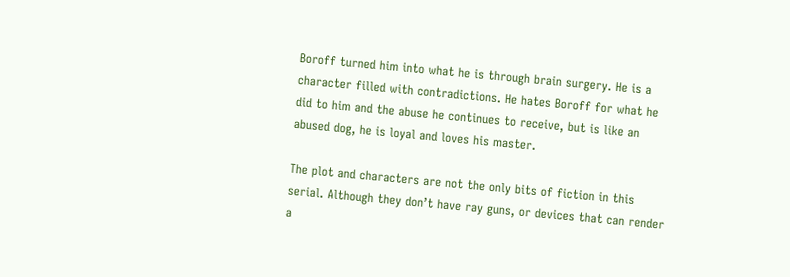Boroff turned him into what he is through brain surgery. He is a character filled with contradictions. He hates Boroff for what he did to him and the abuse he continues to receive, but is like an abused dog, he is loyal and loves his master.

The plot and characters are not the only bits of fiction in this serial. Although they don’t have ray guns, or devices that can render a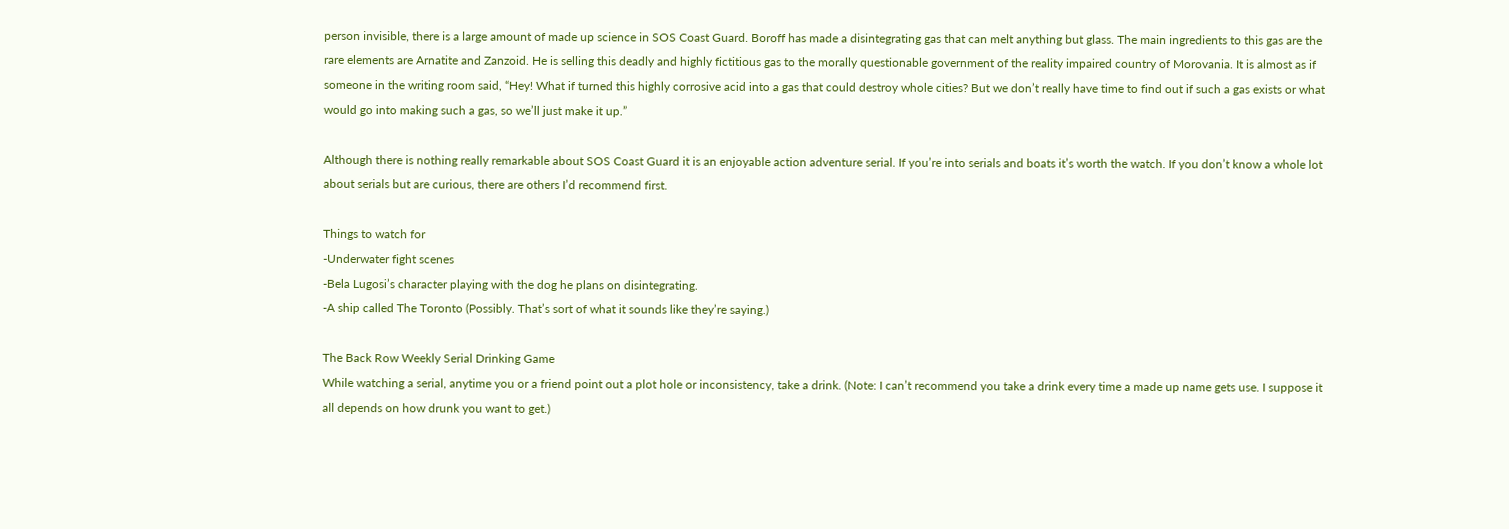person invisible, there is a large amount of made up science in SOS Coast Guard. Boroff has made a disintegrating gas that can melt anything but glass. The main ingredients to this gas are the rare elements are Arnatite and Zanzoid. He is selling this deadly and highly fictitious gas to the morally questionable government of the reality impaired country of Morovania. It is almost as if someone in the writing room said, “Hey! What if turned this highly corrosive acid into a gas that could destroy whole cities? But we don’t really have time to find out if such a gas exists or what would go into making such a gas, so we’ll just make it up.”

Although there is nothing really remarkable about SOS Coast Guard it is an enjoyable action adventure serial. If you’re into serials and boats it’s worth the watch. If you don’t know a whole lot about serials but are curious, there are others I’d recommend first.

Things to watch for
-Underwater fight scenes
-Bela Lugosi’s character playing with the dog he plans on disintegrating.
-A ship called The Toronto (Possibly. That’s sort of what it sounds like they’re saying.)

The Back Row Weekly Serial Drinking Game
While watching a serial, anytime you or a friend point out a plot hole or inconsistency, take a drink. (Note: I can’t recommend you take a drink every time a made up name gets use. I suppose it all depends on how drunk you want to get.)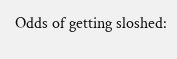Odds of getting sloshed: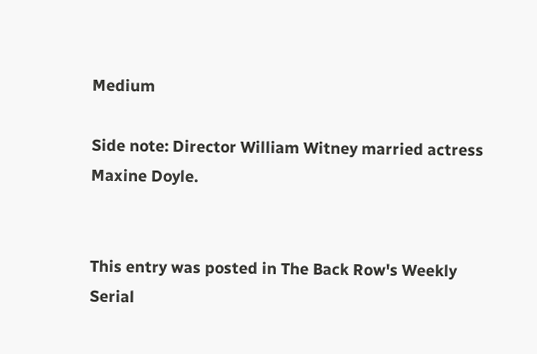Medium

Side note: Director William Witney married actress Maxine Doyle.


This entry was posted in The Back Row's Weekly Serial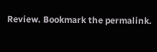Review. Bookmark the permalink.